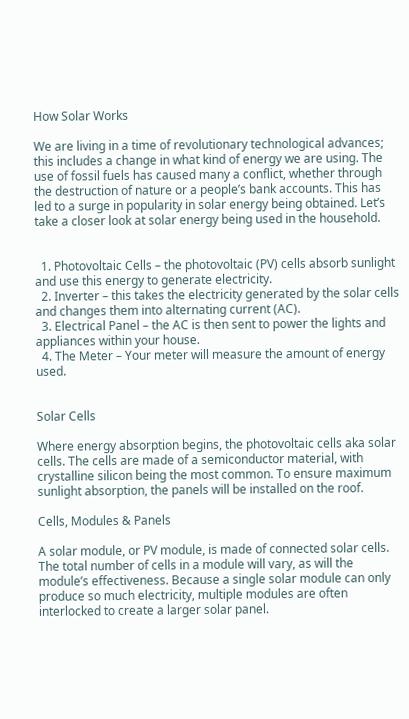How Solar Works

We are living in a time of revolutionary technological advances; this includes a change in what kind of energy we are using. The use of fossil fuels has caused many a conflict, whether through the destruction of nature or a people’s bank accounts. This has led to a surge in popularity in solar energy being obtained. Let’s take a closer look at solar energy being used in the household.


  1. Photovoltaic Cells – the photovoltaic (PV) cells absorb sunlight and use this energy to generate electricity.
  2. Inverter – this takes the electricity generated by the solar cells and changes them into alternating current (AC).
  3. Electrical Panel – the AC is then sent to power the lights and appliances within your house.
  4. The Meter – Your meter will measure the amount of energy used.


Solar Cells

Where energy absorption begins, the photovoltaic cells aka solar cells. The cells are made of a semiconductor material, with crystalline silicon being the most common. To ensure maximum sunlight absorption, the panels will be installed on the roof.

Cells, Modules & Panels

A solar module, or PV module, is made of connected solar cells. The total number of cells in a module will vary, as will the module’s effectiveness. Because a single solar module can only produce so much electricity, multiple modules are often interlocked to create a larger solar panel.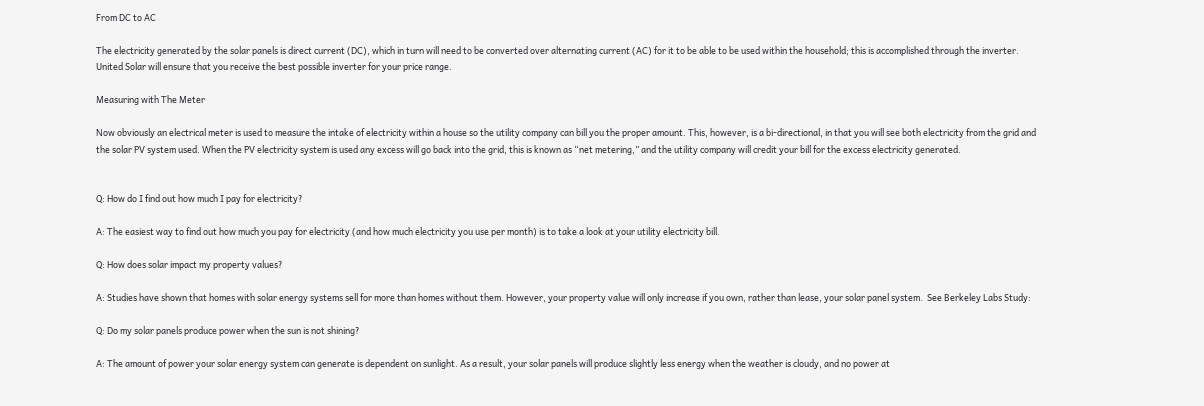From DC to AC

The electricity generated by the solar panels is direct current (DC), which in turn will need to be converted over alternating current (AC) for it to be able to be used within the household; this is accomplished through the inverter. United Solar will ensure that you receive the best possible inverter for your price range.

Measuring with The Meter

Now obviously an electrical meter is used to measure the intake of electricity within a house so the utility company can bill you the proper amount. This, however, is a bi-directional, in that you will see both electricity from the grid and the solar PV system used. When the PV electricity system is used any excess will go back into the grid, this is known as “net metering,” and the utility company will credit your bill for the excess electricity generated.


Q: How do I find out how much I pay for electricity?

A: The easiest way to find out how much you pay for electricity (and how much electricity you use per month) is to take a look at your utility electricity bill.

Q: How does solar impact my property values?

A: Studies have shown that homes with solar energy systems sell for more than homes without them. However, your property value will only increase if you own, rather than lease, your solar panel system.  See Berkeley Labs Study:

Q: Do my solar panels produce power when the sun is not shining?

A: The amount of power your solar energy system can generate is dependent on sunlight. As a result, your solar panels will produce slightly less energy when the weather is cloudy, and no power at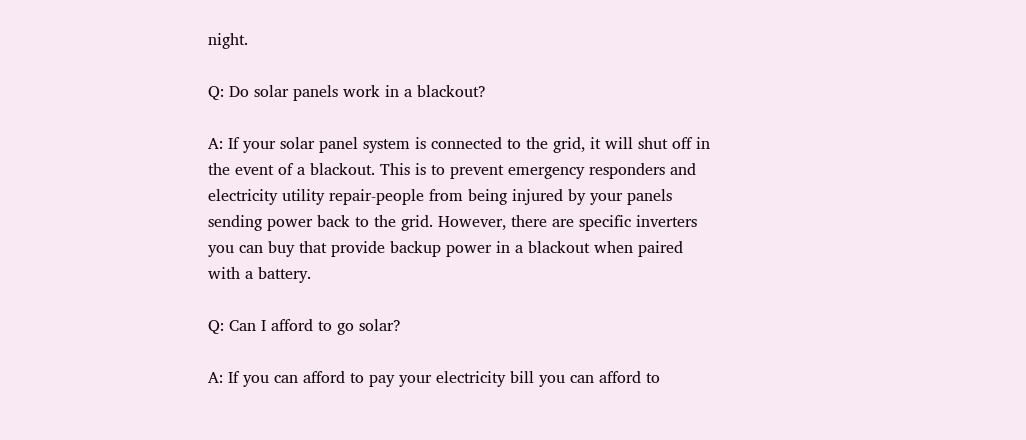night.

Q: Do solar panels work in a blackout?

A: If your solar panel system is connected to the grid, it will shut off in the event of a blackout. This is to prevent emergency responders and electricity utility repair-people from being injured by your panels sending power back to the grid. However, there are specific inverters you can buy that provide backup power in a blackout when paired with a battery.

Q: Can I afford to go solar?

A: If you can afford to pay your electricity bill you can afford to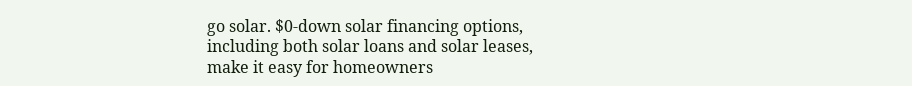go solar. $0-down solar financing options, including both solar loans and solar leases, make it easy for homeowners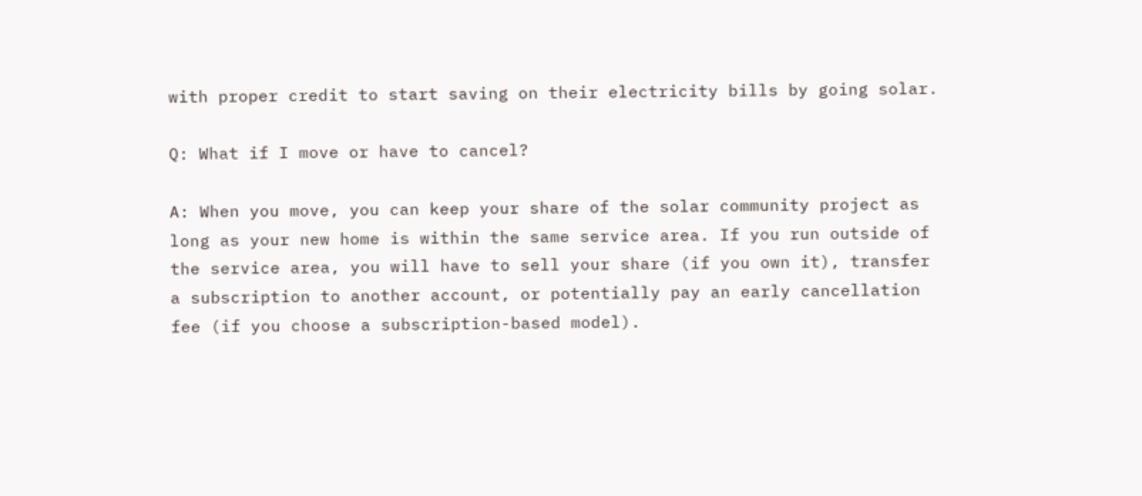with proper credit to start saving on their electricity bills by going solar.

Q: What if I move or have to cancel?

A: When you move, you can keep your share of the solar community project as long as your new home is within the same service area. If you run outside of the service area, you will have to sell your share (if you own it), transfer a subscription to another account, or potentially pay an early cancellation fee (if you choose a subscription-based model).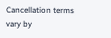Cancellation terms vary by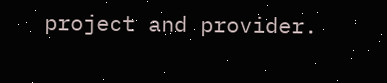project and provider.